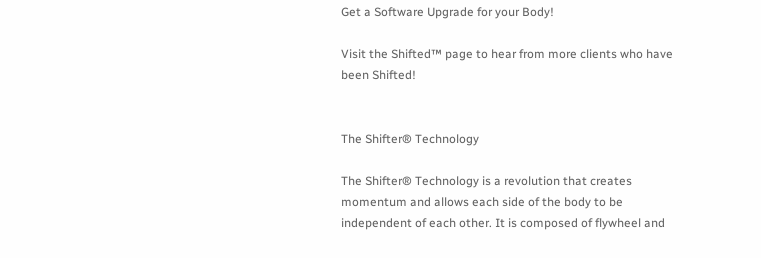Get a Software Upgrade for your Body!

Visit the Shifted™ page to hear from more clients who have been Shifted!


The Shifter® Technology

The Shifter® Technology is a revolution that creates momentum and allows each side of the body to be independent of each other. It is composed of flywheel and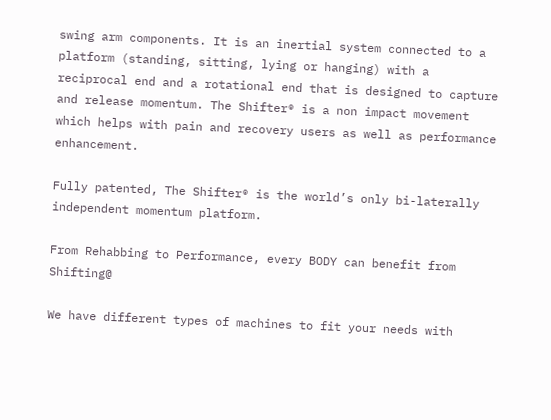swing arm components. It is an inertial system connected to a platform (standing, sitting, lying or hanging) with a reciprocal end and a rotational end that is designed to capture and release momentum. The Shifter® is a non impact movement which helps with pain and recovery users as well as performance enhancement.

Fully patented, The Shifter® is the world’s only bi-laterally independent momentum platform.

From Rehabbing to Performance, every BODY can benefit from Shifting@

We have different types of machines to fit your needs with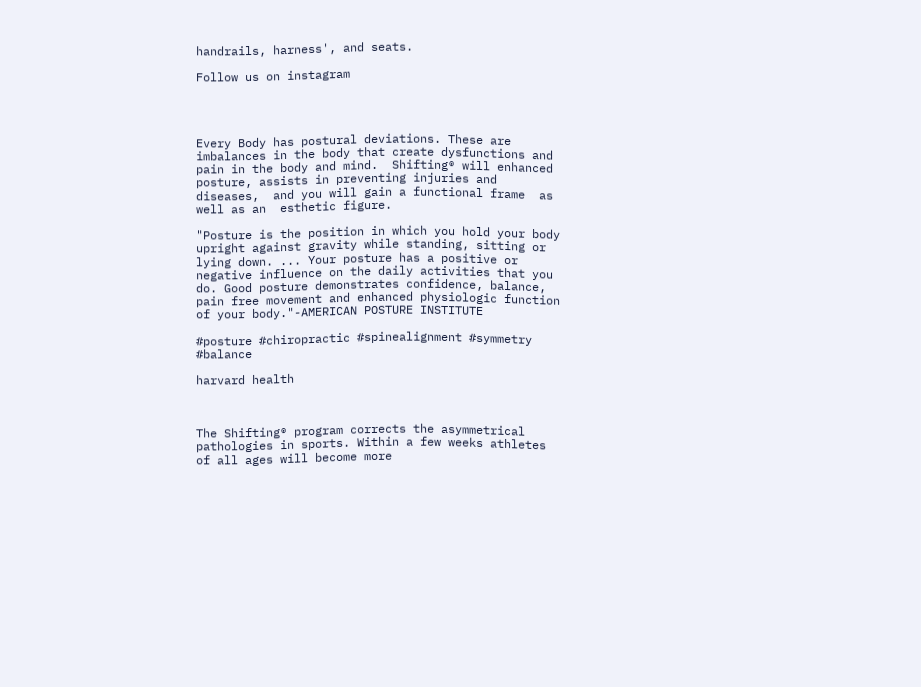handrails, harness', and seats.

Follow us on instagram




Every Body has postural deviations. These are imbalances in the body that create dysfunctions and pain in the body and mind.  Shifting® will enhanced posture, assists in preventing injuries and diseases,  and you will gain a functional frame  as well as an  esthetic figure.

"Posture is the position in which you hold your body upright against gravity while standing, sitting or lying down. ... Your posture has a positive or negative influence on the daily activities that you do. Good posture demonstrates confidence, balance, pain free movement and enhanced physiologic function of your body."-AMERICAN POSTURE INSTITUTE

#posture #chiropractic #spinealignment #symmetry #balance

harvard health



The Shifting® program corrects the asymmetrical pathologies in sports. Within a few weeks athletes of all ages will become more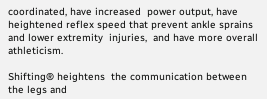coordinated, have increased  power output, have heightened reflex speed that prevent ankle sprains and lower extremity  injuries,  and have more overall athleticism.

Shifting® heightens  the communication between the legs and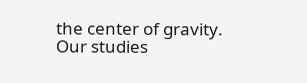the center of gravity. Our studies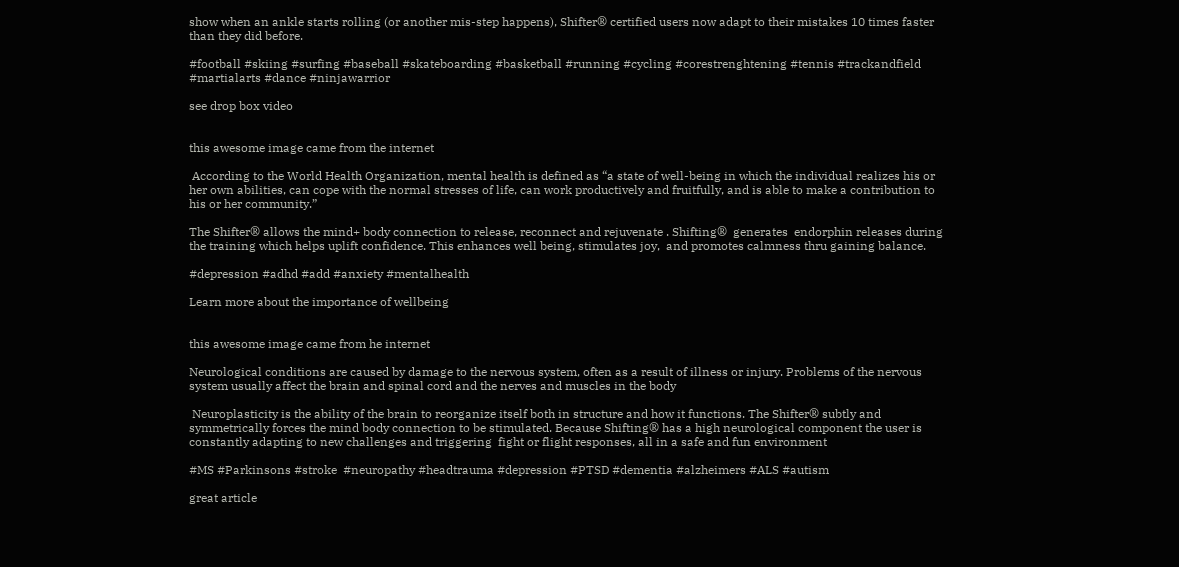show when an ankle starts rolling (or another mis-step happens), Shifter® certified users now adapt to their mistakes 10 times faster than they did before.

#football #skiing #surfing #baseball #skateboarding #basketball #running #cycling #corestrenghtening #tennis #trackandfield #martialarts #dance #ninjawarrior

see drop box video


this awesome image came from the internet

 According to the World Health Organization, mental health is defined as “a state of well-being in which the individual realizes his or her own abilities, can cope with the normal stresses of life, can work productively and fruitfully, and is able to make a contribution to his or her community.”

The Shifter® allows the mind+ body connection to release, reconnect and rejuvenate . Shifting®  generates  endorphin releases during the training which helps uplift confidence. This enhances well being, stimulates joy,  and promotes calmness thru gaining balance.

#depression #adhd #add #anxiety #mentalhealth

Learn more about the importance of wellbeing


this awesome image came from he internet

Neurological conditions are caused by damage to the nervous system, often as a result of illness or injury. Problems of the nervous system usually affect the brain and spinal cord and the nerves and muscles in the body

 Neuroplasticity is the ability of the brain to reorganize itself both in structure and how it functions. The Shifter® subtly and symmetrically forces the mind body connection to be stimulated. Because Shifting® has a high neurological component the user is constantly adapting to new challenges and triggering  fight or flight responses, all in a safe and fun environment

#MS #Parkinsons #stroke  #neuropathy #headtrauma #depression #PTSD #dementia #alzheimers #ALS #autism

great article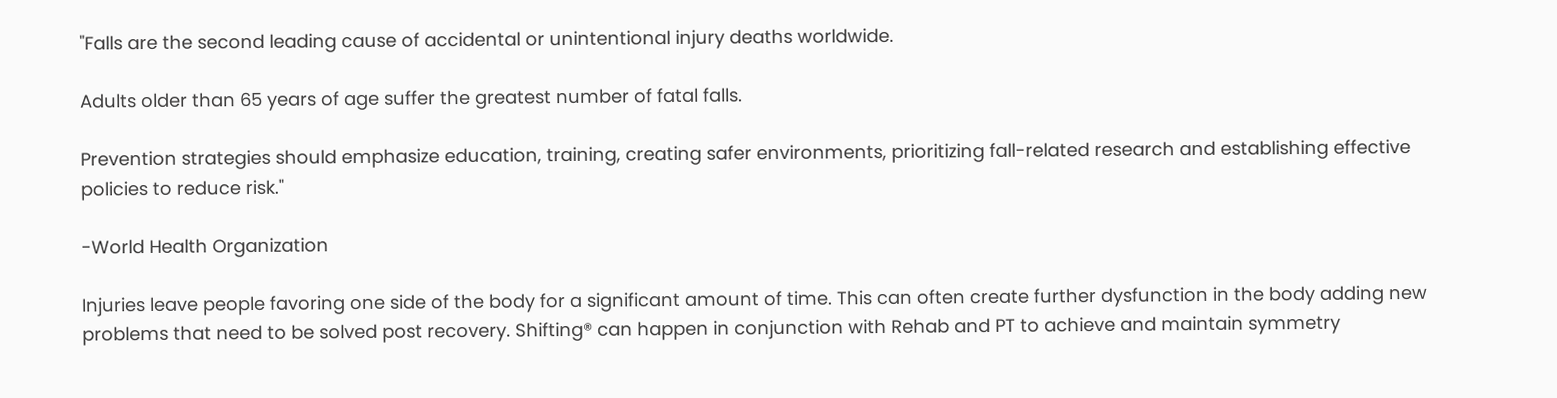"Falls are the second leading cause of accidental or unintentional injury deaths worldwide.

Adults older than 65 years of age suffer the greatest number of fatal falls.

Prevention strategies should emphasize education, training, creating safer environments, prioritizing fall-related research and establishing effective policies to reduce risk."

-World Health Organization

Injuries leave people favoring one side of the body for a significant amount of time. This can often create further dysfunction in the body adding new problems that need to be solved post recovery. Shifting® can happen in conjunction with Rehab and PT to achieve and maintain symmetry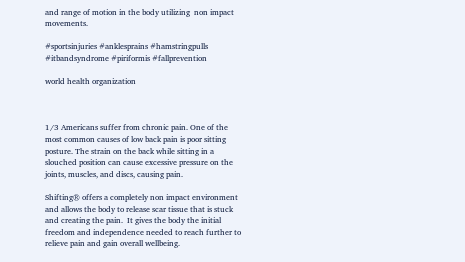and range of motion in the body utilizing  non impact movements.

#sportsinjuries #anklesprains #hamstringpulls #itbandsyndrome #piriformis #fallprevention

world health organization



1/3 Americans suffer from chronic pain. One of the most common causes of low back pain is poor sitting posture. The strain on the back while sitting in a slouched position can cause excessive pressure on the joints, muscles, and discs, causing pain.

Shifting® offers a completely non impact environment and allows the body to release scar tissue that is stuck and creating the pain.  It gives the body the initial freedom and independence needed to reach further to relieve pain and gain overall wellbeing.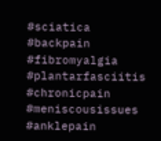#sciatica #backpain #fibromyalgia #plantarfasciitis #chronicpain #meniscousissues #anklepain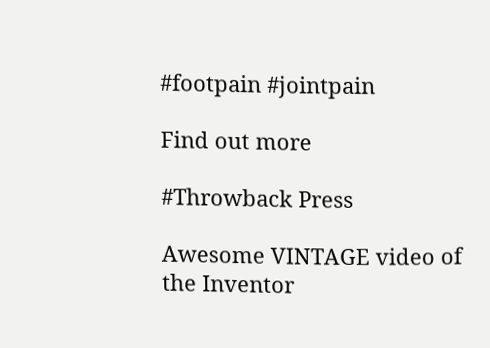#footpain #jointpain

Find out more

#Throwback Press

Awesome VINTAGE video of the Inventor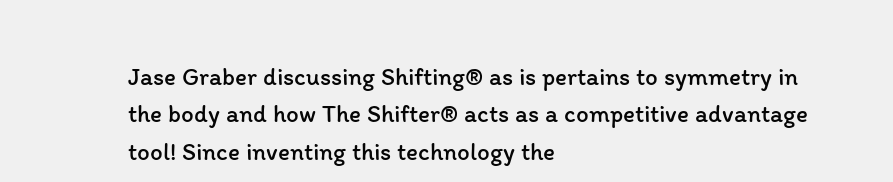Jase Graber discussing Shifting® as is pertains to symmetry in the body and how The Shifter® acts as a competitive advantage tool! Since inventing this technology the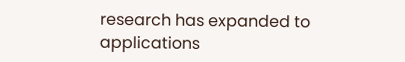research has expanded to applications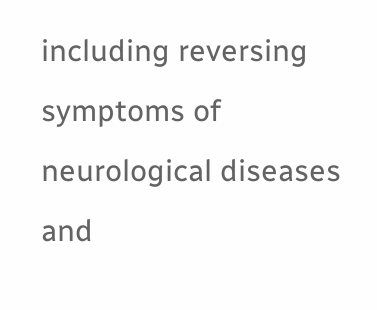including reversing symptoms of neurological diseases and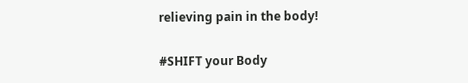relieving pain in the body!

#SHIFT your Body